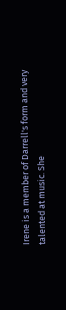Irene is a member of Darrell's form and very talented at music. She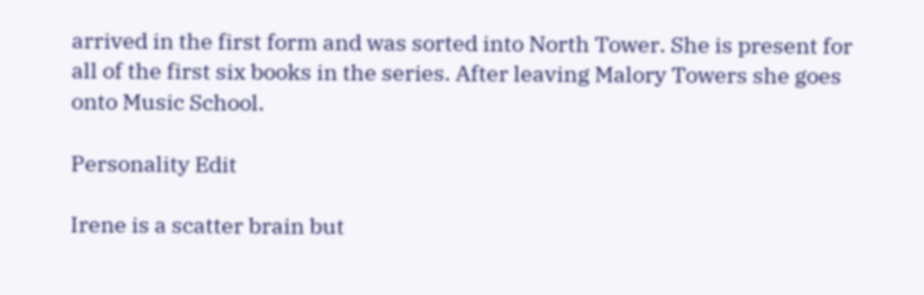arrived in the first form and was sorted into North Tower. She is present for all of the first six books in the series. After leaving Malory Towers she goes onto Music School.

Personality Edit

Irene is a scatter brain but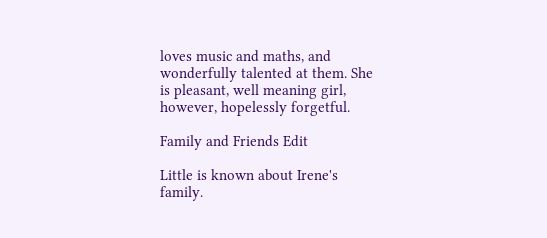loves music and maths, and wonderfully talented at them. She is pleasant, well meaning girl, however, hopelessly forgetful.

Family and Friends Edit

Little is known about Irene's family.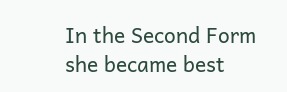In the Second Form she became best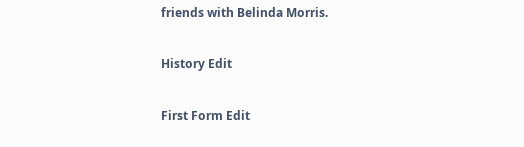friends with Belinda Morris.

History Edit

First Form Edit